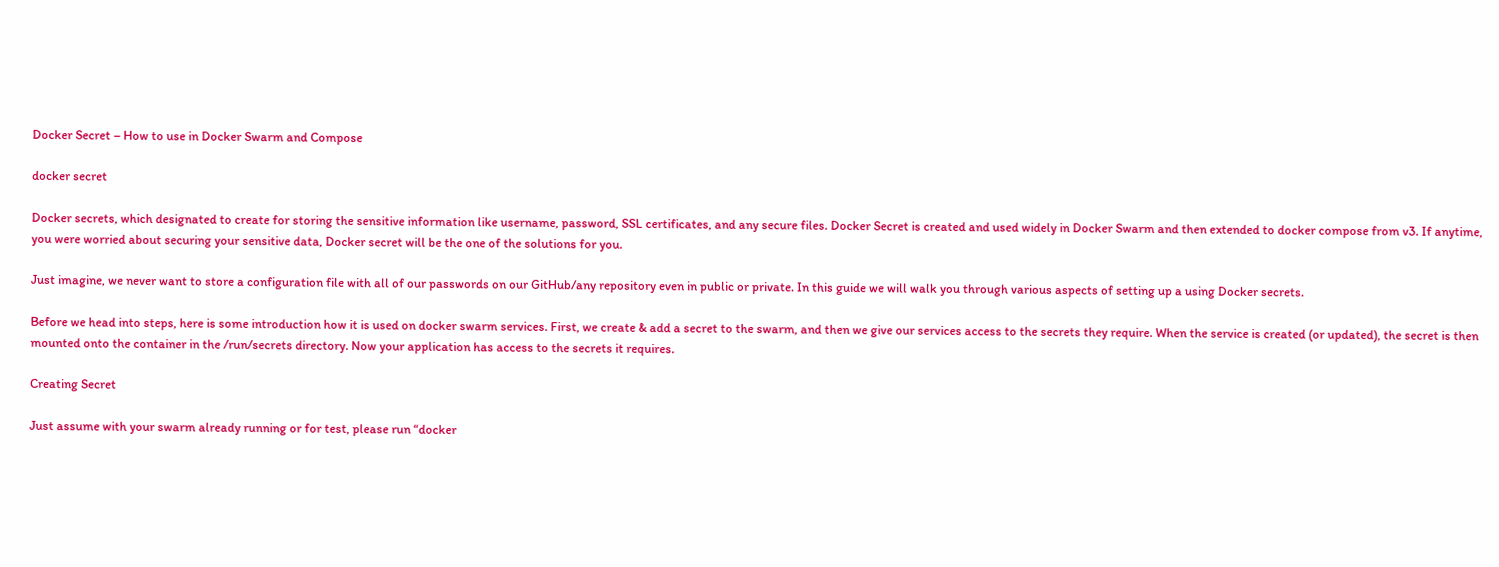Docker Secret – How to use in Docker Swarm and Compose

docker secret

Docker secrets, which designated to create for storing the sensitive information like username, password, SSL certificates, and any secure files. Docker Secret is created and used widely in Docker Swarm and then extended to docker compose from v3. If anytime, you were worried about securing your sensitive data, Docker secret will be the one of the solutions for you.

Just imagine, we never want to store a configuration file with all of our passwords on our GitHub/any repository even in public or private. In this guide we will walk you through various aspects of setting up a using Docker secrets.

Before we head into steps, here is some introduction how it is used on docker swarm services. First, we create & add a secret to the swarm, and then we give our services access to the secrets they require. When the service is created (or updated), the secret is then mounted onto the container in the /run/secrets directory. Now your application has access to the secrets it requires.

Creating Secret

Just assume with your swarm already running or for test, please run “docker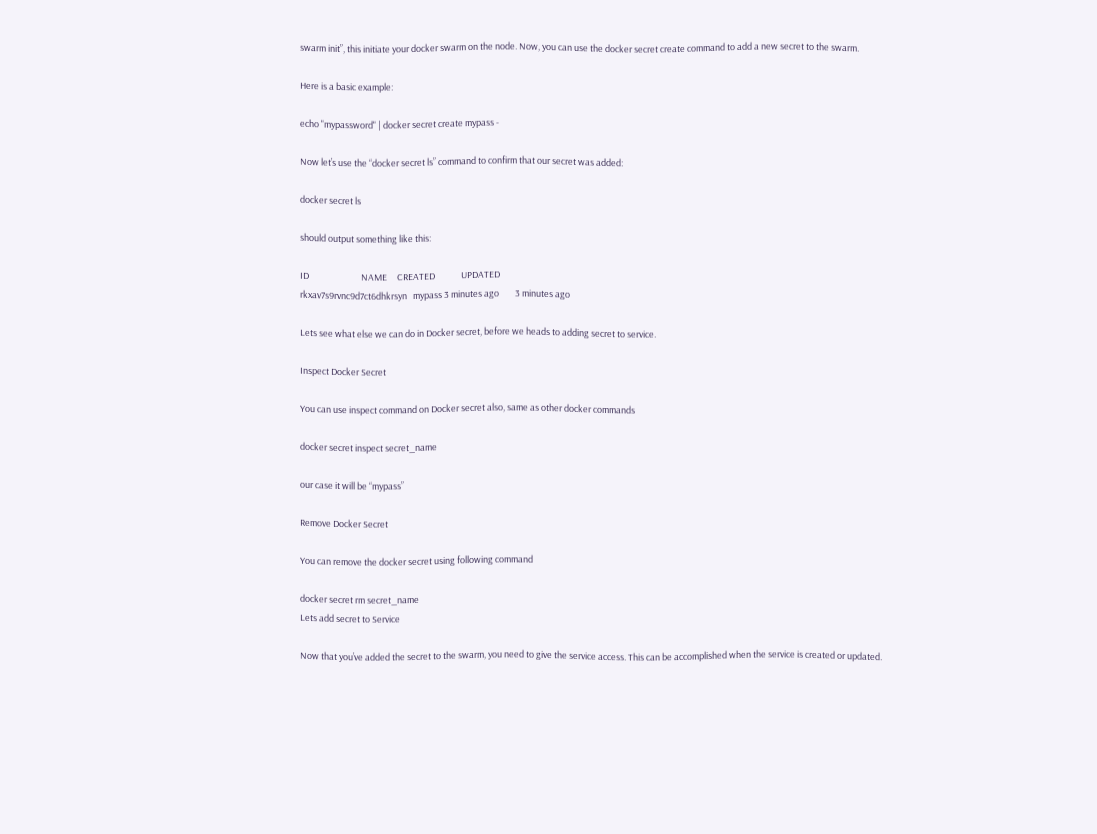swarm init”, this initiate your docker swarm on the node. Now, you can use the docker secret create command to add a new secret to the swarm.

Here is a basic example:

echo "mypassword" | docker secret create mypass -

Now let’s use the “docker secret ls” command to confirm that our secret was added:

docker secret ls

should output something like this:

ID                          NAME     CREATED             UPDATED
rkxav7s9rvnc9d7ct6dhkrsyn   mypass 3 minutes ago        3 minutes ago

Lets see what else we can do in Docker secret, before we heads to adding secret to service.

Inspect Docker Secret

You can use inspect command on Docker secret also, same as other docker commands

docker secret inspect secret_name

our case it will be “mypass”

Remove Docker Secret

You can remove the docker secret using following command

docker secret rm secret_name
Lets add secret to Service

Now that you’ve added the secret to the swarm, you need to give the service access. This can be accomplished when the service is created or updated.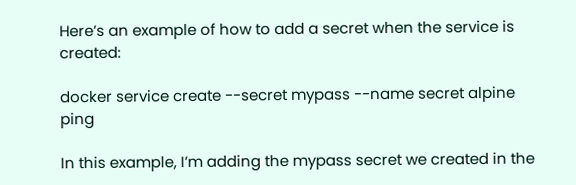Here’s an example of how to add a secret when the service is created:

docker service create --secret mypass --name secret alpine ping

In this example, I’m adding the mypass secret we created in the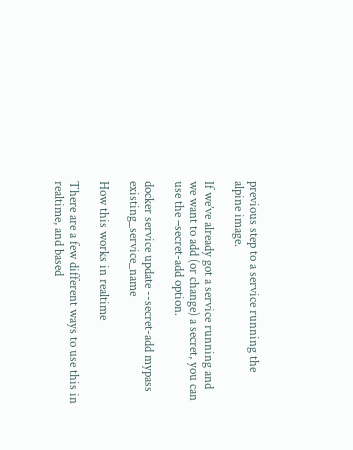previous step to a service running the alpine image.

If we’ve already got a service running and we want to add (or change) a secret, you can use the –secret-add option.

docker service update --secret-add mypass existing_service_name

How this works in realtime

There are a few different ways to use this in realtime, and based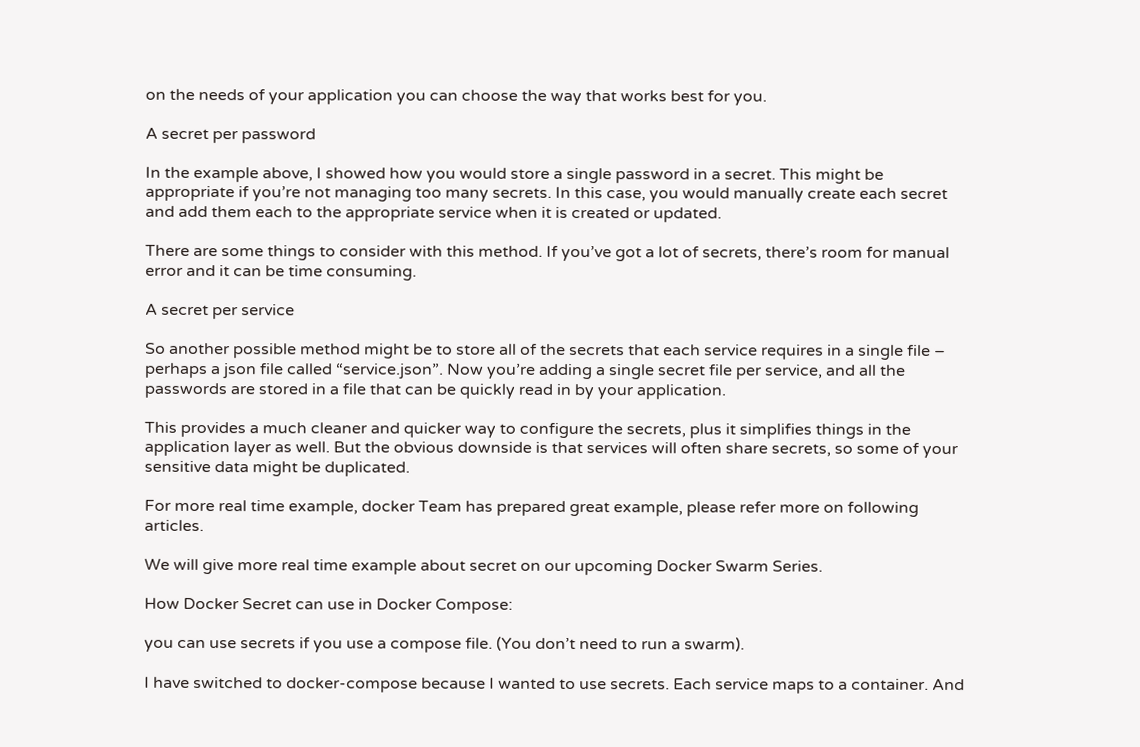on the needs of your application you can choose the way that works best for you.

A secret per password

In the example above, I showed how you would store a single password in a secret. This might be appropriate if you’re not managing too many secrets. In this case, you would manually create each secret and add them each to the appropriate service when it is created or updated.

There are some things to consider with this method. If you’ve got a lot of secrets, there’s room for manual error and it can be time consuming.

A secret per service

So another possible method might be to store all of the secrets that each service requires in a single file – perhaps a json file called “service.json”. Now you’re adding a single secret file per service, and all the passwords are stored in a file that can be quickly read in by your application.

This provides a much cleaner and quicker way to configure the secrets, plus it simplifies things in the application layer as well. But the obvious downside is that services will often share secrets, so some of your sensitive data might be duplicated.

For more real time example, docker Team has prepared great example, please refer more on following articles.

We will give more real time example about secret on our upcoming Docker Swarm Series.

How Docker Secret can use in Docker Compose:

you can use secrets if you use a compose file. (You don’t need to run a swarm).

I have switched to docker-compose because I wanted to use secrets. Each service maps to a container. And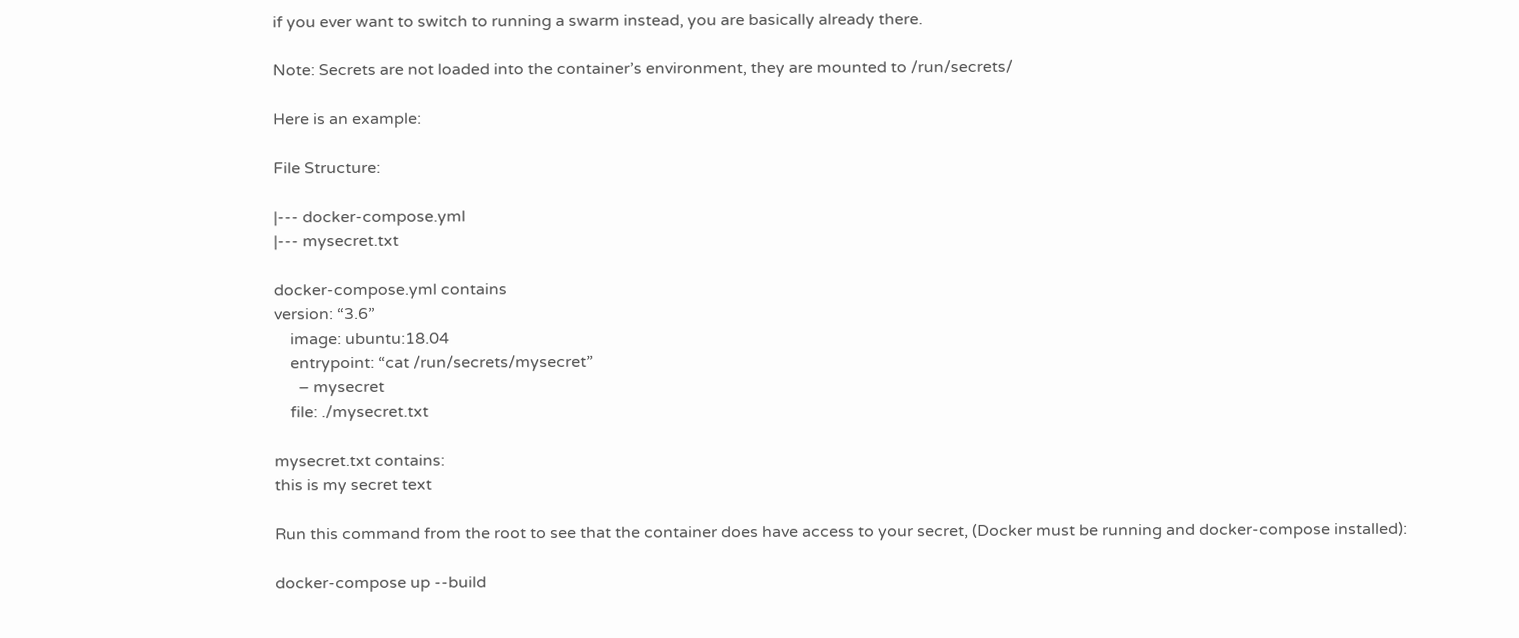if you ever want to switch to running a swarm instead, you are basically already there.

Note: Secrets are not loaded into the container’s environment, they are mounted to /run/secrets/

Here is an example:

File Structure:

|--- docker-compose.yml
|--- mysecret.txt

docker-compose.yml contains
version: “3.6”
    image: ubuntu:18.04
    entrypoint: “cat /run/secrets/mysecret”
      – mysecret
    file: ./mysecret.txt

mysecret.txt contains:
this is my secret text

Run this command from the root to see that the container does have access to your secret, (Docker must be running and docker-compose installed):

docker-compose up --build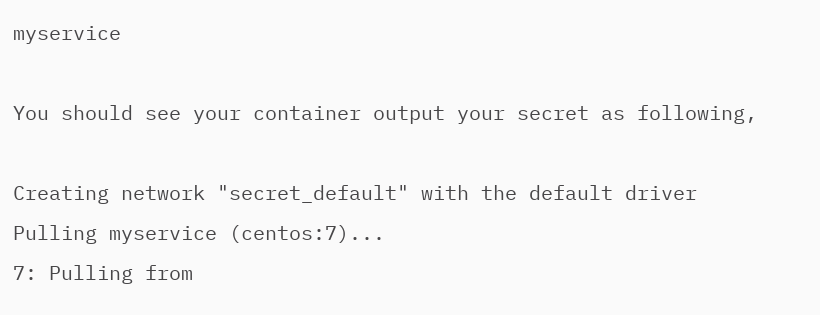myservice

You should see your container output your secret as following,

Creating network "secret_default" with the default driver
Pulling myservice (centos:7)...
7: Pulling from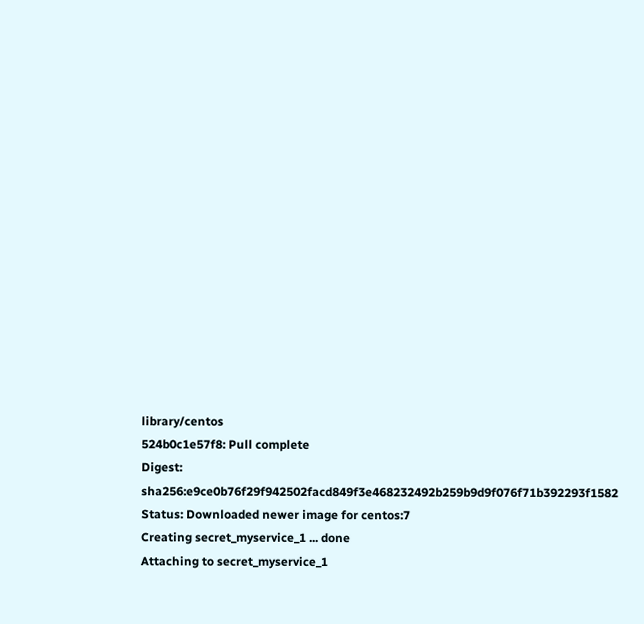library/centos
524b0c1e57f8: Pull complete
Digest: sha256:e9ce0b76f29f942502facd849f3e468232492b259b9d9f076f71b392293f1582
Status: Downloaded newer image for centos:7
Creating secret_myservice_1 ... done
Attaching to secret_myservice_1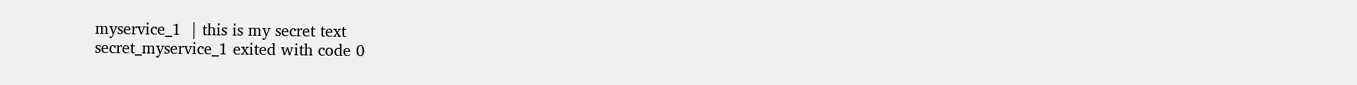myservice_1  | this is my secret text
secret_myservice_1 exited with code 0